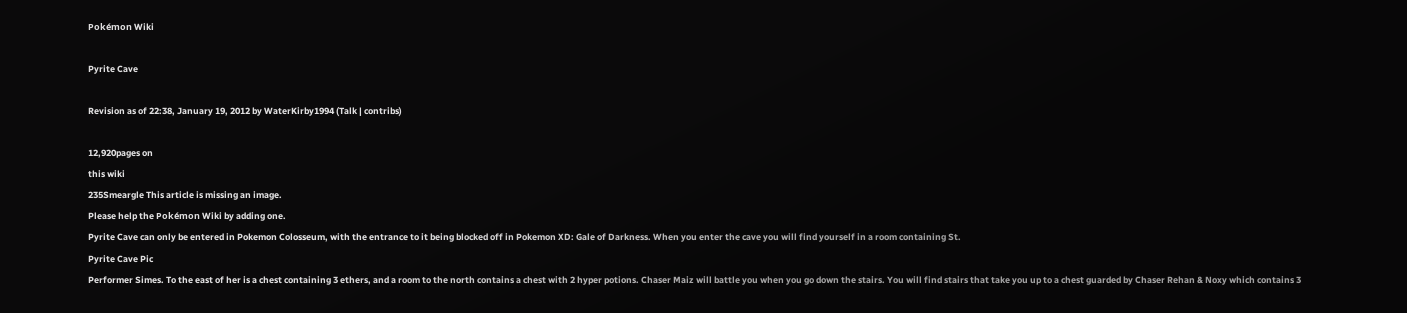Pokémon Wiki

Pyrite Cave

Revision as of 22:38, January 19, 2012 by WaterKirby1994 (Talk | contribs)

12,920pages on
this wiki
235Smeargle This article is missing an image.
Please help the Pokémon Wiki by adding one.
Pyrite Cave can only be entered in Pokemon Colosseum, with the entrance to it being blocked off in Pokemon XD: Gale of Darkness. When you enter the cave you will find yourself in a room containing St.
Pyrite Cave Pic
Performer Simes. To the east of her is a chest containing 3 ethers, and a room to the north contains a chest with 2 hyper potions. Chaser Maiz will battle you when you go down the stairs. You will find stairs that take you up to a chest guarded by Chaser Rehan & Noxy which contains 3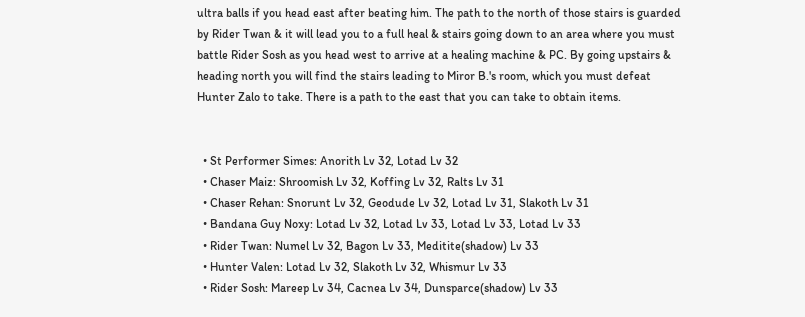ultra balls if you head east after beating him. The path to the north of those stairs is guarded by Rider Twan & it will lead you to a full heal & stairs going down to an area where you must battle Rider Sosh as you head west to arrive at a healing machine & PC. By going upstairs & heading north you will find the stairs leading to Miror B.'s room, which you must defeat Hunter Zalo to take. There is a path to the east that you can take to obtain items.


  • St Performer Simes: Anorith Lv 32, Lotad Lv 32
  • Chaser Maiz: Shroomish Lv 32, Koffing Lv 32, Ralts Lv 31
  • Chaser Rehan: Snorunt Lv 32, Geodude Lv 32, Lotad Lv 31, Slakoth Lv 31
  • Bandana Guy Noxy: Lotad Lv 32, Lotad Lv 33, Lotad Lv 33, Lotad Lv 33
  • Rider Twan: Numel Lv 32, Bagon Lv 33, Meditite(shadow) Lv 33
  • Hunter Valen: Lotad Lv 32, Slakoth Lv 32, Whismur Lv 33
  • Rider Sosh: Mareep Lv 34, Cacnea Lv 34, Dunsparce(shadow) Lv 33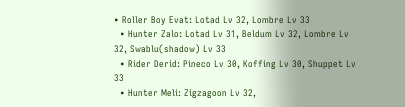• Roller Boy Evat: Lotad Lv 32, Lombre Lv 33
  • Hunter Zalo: Lotad Lv 31, Beldum Lv 32, Lombre Lv 32, Swablu(shadow) Lv 33
  • Rider Derid: Pineco Lv 30, Koffing Lv 30, Shuppet Lv 33
  • Hunter Meli: Zigzagoon Lv 32,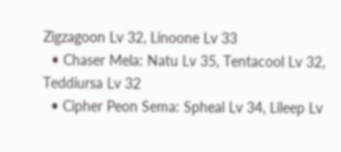Zigzagoon Lv 32, Linoone Lv 33
  • Chaser Mela: Natu Lv 35, Tentacool Lv 32, Teddiursa Lv 32
  • Cipher Peon Sema: Spheal Lv 34, Lileep Lv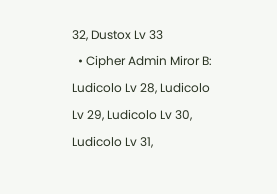32, Dustox Lv 33
  • Cipher Admin Miror B: Ludicolo Lv 28, Ludicolo Lv 29, Ludicolo Lv 30, Ludicolo Lv 31,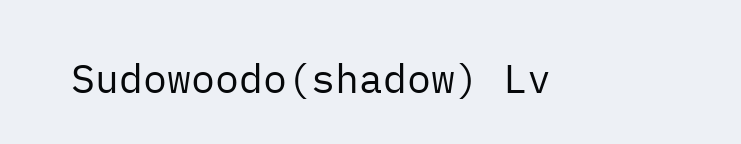Sudowoodo(shadow) Lv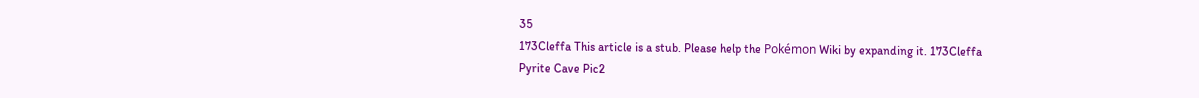35
173Cleffa This article is a stub. Please help the Pokémon Wiki by expanding it. 173Cleffa
Pyrite Cave Pic2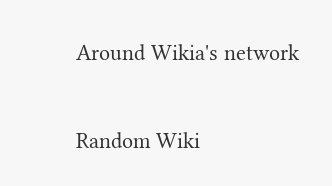Around Wikia's network

Random Wiki